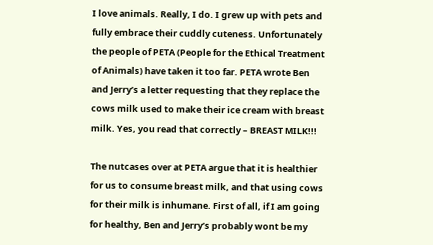I love animals. Really, I do. I grew up with pets and fully embrace their cuddly cuteness. Unfortunately the people of PETA (People for the Ethical Treatment of Animals) have taken it too far. PETA wrote Ben and Jerry’s a letter requesting that they replace the cows milk used to make their ice cream with breast milk. Yes, you read that correctly – BREAST MILK!!!

The nutcases over at PETA argue that it is healthier for us to consume breast milk, and that using cows for their milk is inhumane. First of all, if I am going for healthy, Ben and Jerry’s probably wont be my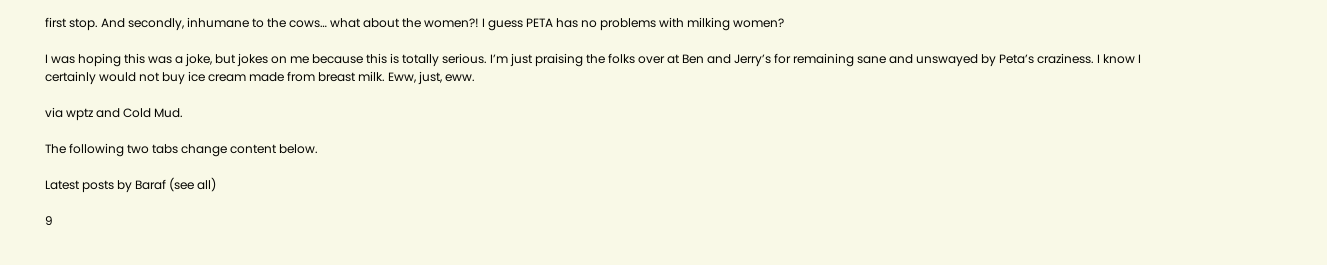first stop. And secondly, inhumane to the cows… what about the women?! I guess PETA has no problems with milking women?

I was hoping this was a joke, but jokes on me because this is totally serious. I’m just praising the folks over at Ben and Jerry’s for remaining sane and unswayed by Peta’s craziness. I know I certainly would not buy ice cream made from breast milk. Eww, just, eww.

via wptz and Cold Mud.

The following two tabs change content below.

Latest posts by Baraf (see all)

9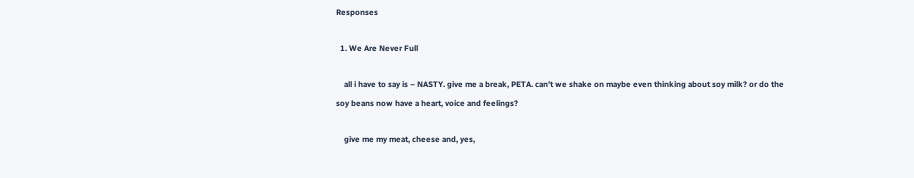Responses

  1. We Are Never Full

    all i have to say is – NASTY. give me a break, PETA. can’t we shake on maybe even thinking about soy milk? or do the soy beans now have a heart, voice and feelings?

    give me my meat, cheese and, yes,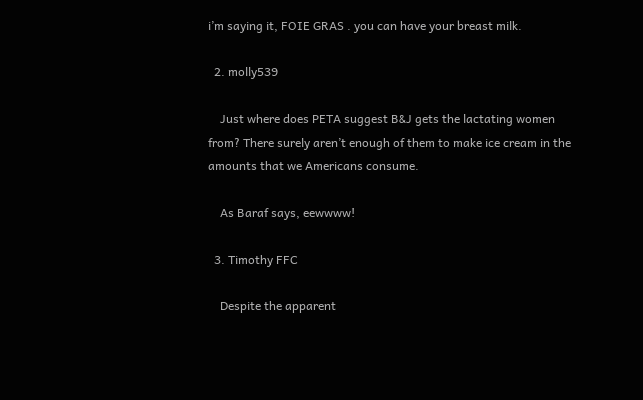i’m saying it, FOIE GRAS . you can have your breast milk.

  2. molly539

    Just where does PETA suggest B&J gets the lactating women from? There surely aren’t enough of them to make ice cream in the amounts that we Americans consume.

    As Baraf says, eewwww!

  3. Timothy FFC

    Despite the apparent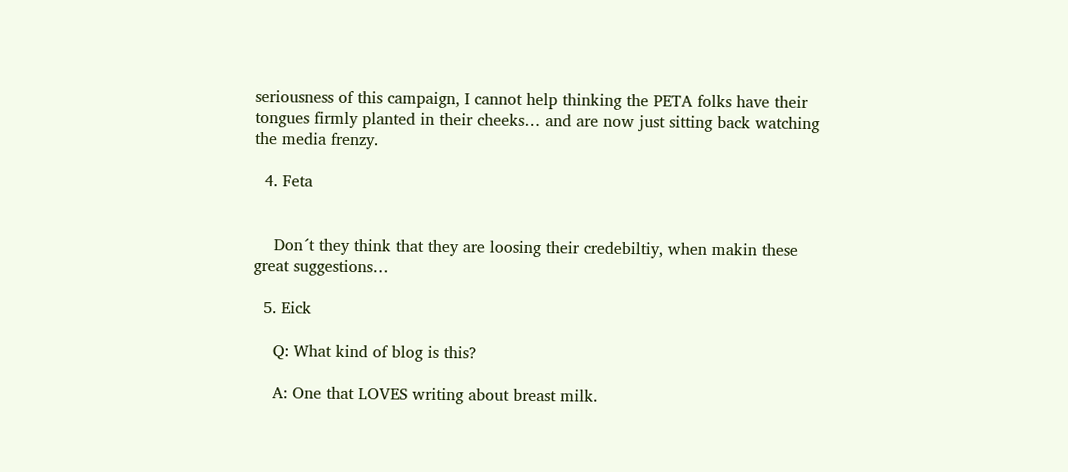seriousness of this campaign, I cannot help thinking the PETA folks have their tongues firmly planted in their cheeks… and are now just sitting back watching the media frenzy.

  4. Feta


    Don´t they think that they are loosing their credebiltiy, when makin these great suggestions…

  5. Eick

    Q: What kind of blog is this?

    A: One that LOVES writing about breast milk.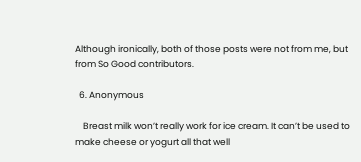Although ironically, both of those posts were not from me, but from So Good contributors.

  6. Anonymous

    Breast milk won’t really work for ice cream. It can’t be used to make cheese or yogurt all that well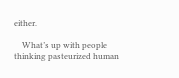either.

    What’s up with people thinking pasteurized human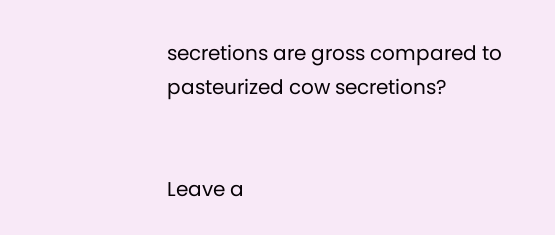secretions are gross compared to pasteurized cow secretions?


Leave a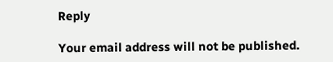Reply

Your email address will not be published.